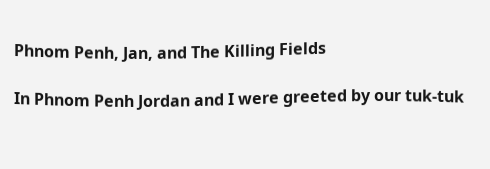Phnom Penh, Jan, and The Killing Fields

In Phnom Penh Jordan and I were greeted by our tuk-tuk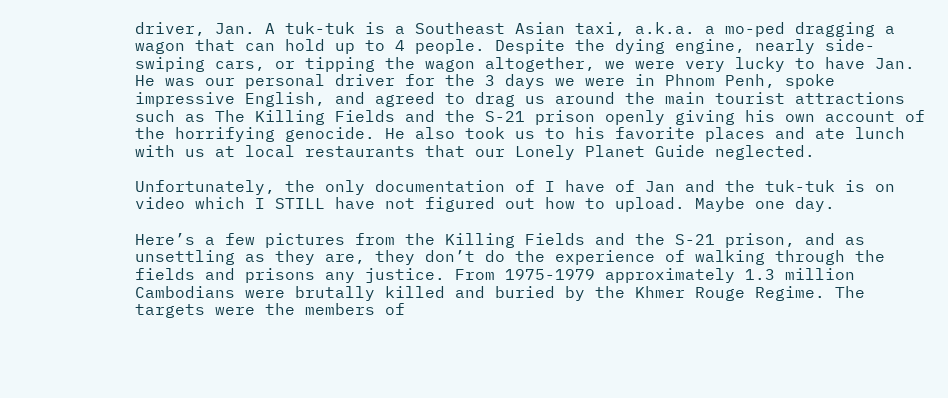driver, Jan. A tuk-tuk is a Southeast Asian taxi, a.k.a. a mo-ped dragging a wagon that can hold up to 4 people. Despite the dying engine, nearly side-swiping cars, or tipping the wagon altogether, we were very lucky to have Jan. He was our personal driver for the 3 days we were in Phnom Penh, spoke impressive English, and agreed to drag us around the main tourist attractions such as The Killing Fields and the S-21 prison openly giving his own account of the horrifying genocide. He also took us to his favorite places and ate lunch with us at local restaurants that our Lonely Planet Guide neglected.

Unfortunately, the only documentation of I have of Jan and the tuk-tuk is on video which I STILL have not figured out how to upload. Maybe one day.

Here’s a few pictures from the Killing Fields and the S-21 prison, and as unsettling as they are, they don’t do the experience of walking through the fields and prisons any justice. From 1975-1979 approximately 1.3 million Cambodians were brutally killed and buried by the Khmer Rouge Regime. The targets were the members of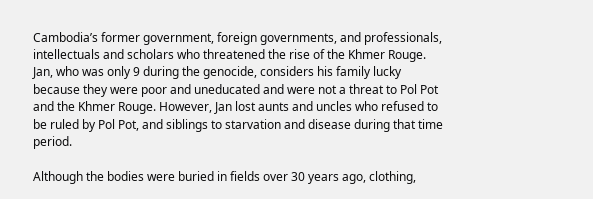Cambodia’s former government, foreign governments, and professionals, intellectuals and scholars who threatened the rise of the Khmer Rouge. Jan, who was only 9 during the genocide, considers his family lucky because they were poor and uneducated and were not a threat to Pol Pot and the Khmer Rouge. However, Jan lost aunts and uncles who refused to be ruled by Pol Pot, and siblings to starvation and disease during that time period.

Although the bodies were buried in fields over 30 years ago, clothing,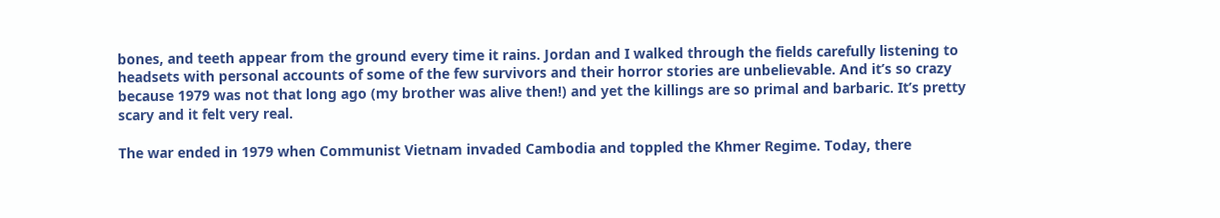bones, and teeth appear from the ground every time it rains. Jordan and I walked through the fields carefully listening to headsets with personal accounts of some of the few survivors and their horror stories are unbelievable. And it’s so crazy because 1979 was not that long ago (my brother was alive then!) and yet the killings are so primal and barbaric. It’s pretty scary and it felt very real.

The war ended in 1979 when Communist Vietnam invaded Cambodia and toppled the Khmer Regime. Today, there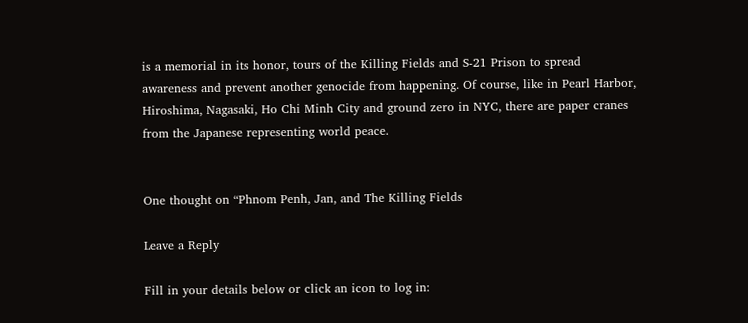is a memorial in its honor, tours of the Killing Fields and S-21 Prison to spread awareness and prevent another genocide from happening. Of course, like in Pearl Harbor, Hiroshima, Nagasaki, Ho Chi Minh City and ground zero in NYC, there are paper cranes from the Japanese representing world peace.


One thought on “Phnom Penh, Jan, and The Killing Fields

Leave a Reply

Fill in your details below or click an icon to log in: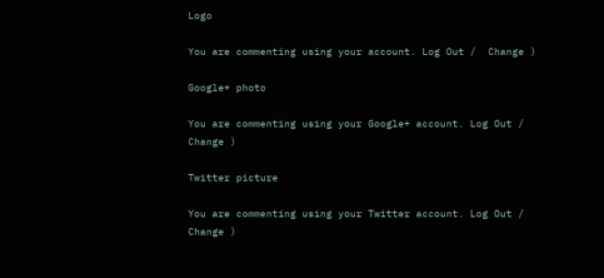Logo

You are commenting using your account. Log Out /  Change )

Google+ photo

You are commenting using your Google+ account. Log Out /  Change )

Twitter picture

You are commenting using your Twitter account. Log Out /  Change )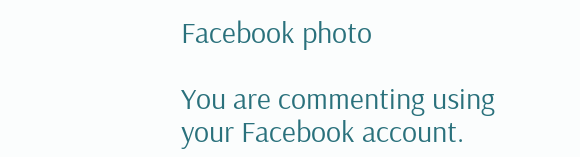Facebook photo

You are commenting using your Facebook account.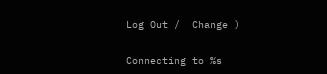Log Out /  Change )


Connecting to %s